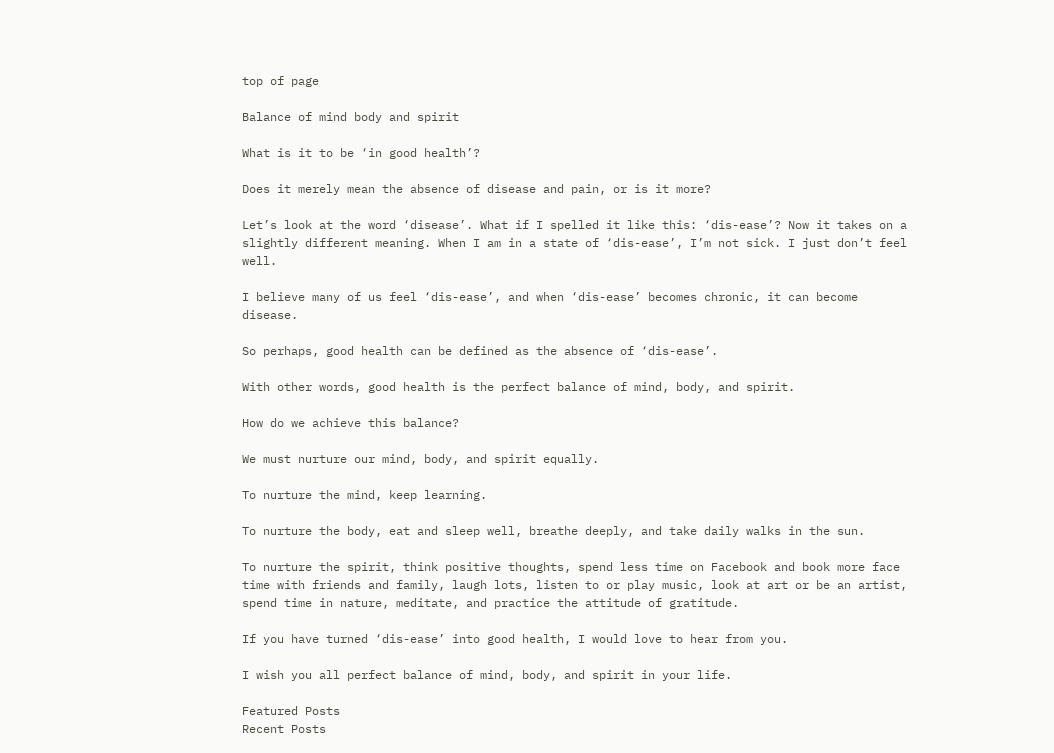top of page

Balance of mind body and spirit

What is it to be ‘in good health’?

Does it merely mean the absence of disease and pain, or is it more?

Let’s look at the word ‘disease’. What if I spelled it like this: ‘dis-ease’? Now it takes on a slightly different meaning. When I am in a state of ‘dis-ease’, I’m not sick. I just don’t feel well.

I believe many of us feel ‘dis-ease’, and when ‘dis-ease’ becomes chronic, it can become disease.

So perhaps, good health can be defined as the absence of ‘dis-ease’.

With other words, good health is the perfect balance of mind, body, and spirit.

How do we achieve this balance?

We must nurture our mind, body, and spirit equally.

To nurture the mind, keep learning.

To nurture the body, eat and sleep well, breathe deeply, and take daily walks in the sun.

To nurture the spirit, think positive thoughts, spend less time on Facebook and book more face time with friends and family, laugh lots, listen to or play music, look at art or be an artist, spend time in nature, meditate, and practice the attitude of gratitude.

If you have turned ‘dis-ease’ into good health, I would love to hear from you.

I wish you all perfect balance of mind, body, and spirit in your life.

Featured Posts
Recent Posts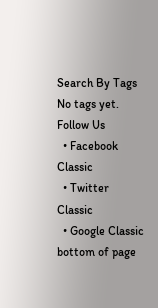Search By Tags
No tags yet.
Follow Us
  • Facebook Classic
  • Twitter Classic
  • Google Classic
bottom of page